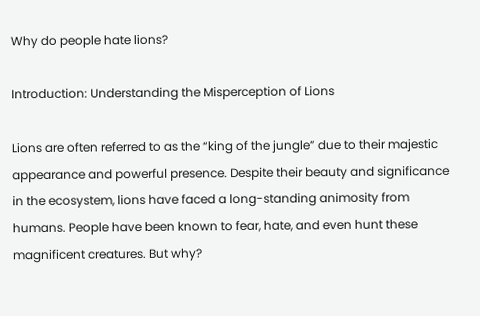Why do people hate lions?

Introduction: Understanding the Misperception of Lions

Lions are often referred to as the “king of the jungle” due to their majestic appearance and powerful presence. Despite their beauty and significance in the ecosystem, lions have faced a long-standing animosity from humans. People have been known to fear, hate, and even hunt these magnificent creatures. But why?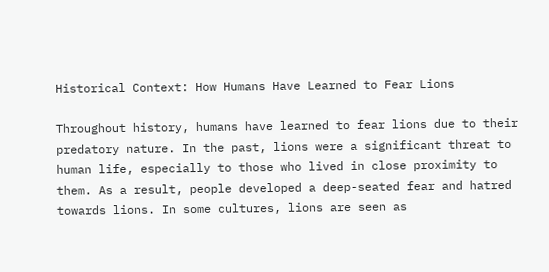Historical Context: How Humans Have Learned to Fear Lions

Throughout history, humans have learned to fear lions due to their predatory nature. In the past, lions were a significant threat to human life, especially to those who lived in close proximity to them. As a result, people developed a deep-seated fear and hatred towards lions. In some cultures, lions are seen as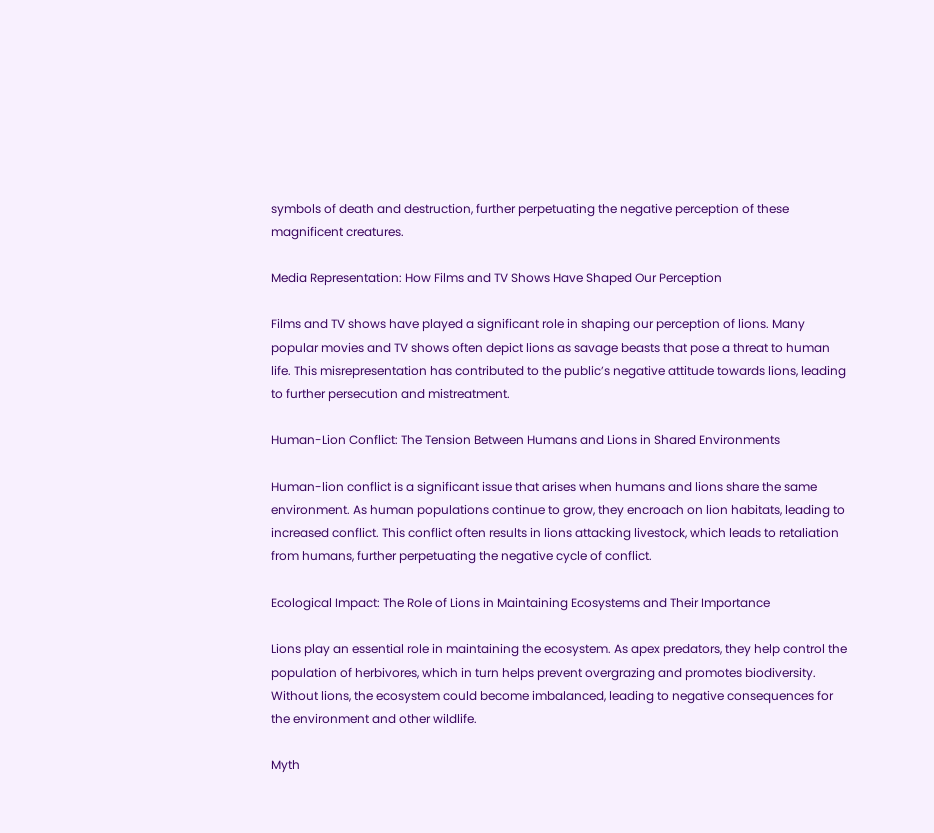symbols of death and destruction, further perpetuating the negative perception of these magnificent creatures.

Media Representation: How Films and TV Shows Have Shaped Our Perception

Films and TV shows have played a significant role in shaping our perception of lions. Many popular movies and TV shows often depict lions as savage beasts that pose a threat to human life. This misrepresentation has contributed to the public’s negative attitude towards lions, leading to further persecution and mistreatment.

Human-Lion Conflict: The Tension Between Humans and Lions in Shared Environments

Human-lion conflict is a significant issue that arises when humans and lions share the same environment. As human populations continue to grow, they encroach on lion habitats, leading to increased conflict. This conflict often results in lions attacking livestock, which leads to retaliation from humans, further perpetuating the negative cycle of conflict.

Ecological Impact: The Role of Lions in Maintaining Ecosystems and Their Importance

Lions play an essential role in maintaining the ecosystem. As apex predators, they help control the population of herbivores, which in turn helps prevent overgrazing and promotes biodiversity. Without lions, the ecosystem could become imbalanced, leading to negative consequences for the environment and other wildlife.

Myth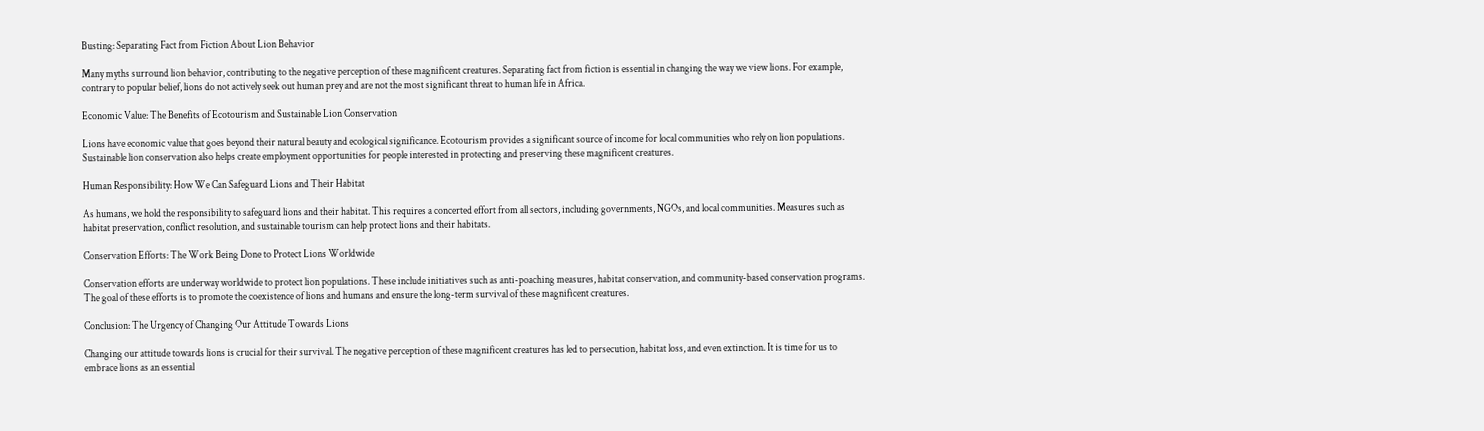Busting: Separating Fact from Fiction About Lion Behavior

Many myths surround lion behavior, contributing to the negative perception of these magnificent creatures. Separating fact from fiction is essential in changing the way we view lions. For example, contrary to popular belief, lions do not actively seek out human prey and are not the most significant threat to human life in Africa.

Economic Value: The Benefits of Ecotourism and Sustainable Lion Conservation

Lions have economic value that goes beyond their natural beauty and ecological significance. Ecotourism provides a significant source of income for local communities who rely on lion populations. Sustainable lion conservation also helps create employment opportunities for people interested in protecting and preserving these magnificent creatures.

Human Responsibility: How We Can Safeguard Lions and Their Habitat

As humans, we hold the responsibility to safeguard lions and their habitat. This requires a concerted effort from all sectors, including governments, NGOs, and local communities. Measures such as habitat preservation, conflict resolution, and sustainable tourism can help protect lions and their habitats.

Conservation Efforts: The Work Being Done to Protect Lions Worldwide

Conservation efforts are underway worldwide to protect lion populations. These include initiatives such as anti-poaching measures, habitat conservation, and community-based conservation programs. The goal of these efforts is to promote the coexistence of lions and humans and ensure the long-term survival of these magnificent creatures.

Conclusion: The Urgency of Changing Our Attitude Towards Lions

Changing our attitude towards lions is crucial for their survival. The negative perception of these magnificent creatures has led to persecution, habitat loss, and even extinction. It is time for us to embrace lions as an essential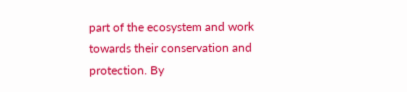part of the ecosystem and work towards their conservation and protection. By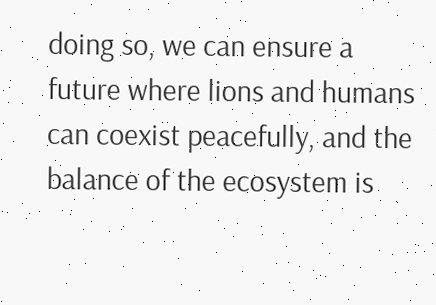doing so, we can ensure a future where lions and humans can coexist peacefully, and the balance of the ecosystem is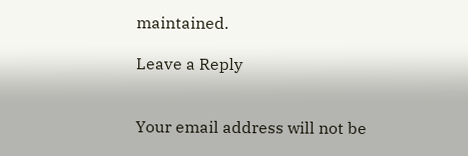maintained.

Leave a Reply


Your email address will not be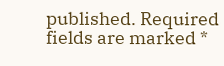published. Required fields are marked *